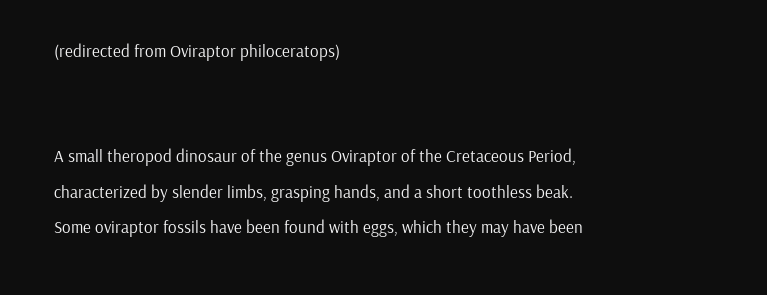(redirected from Oviraptor philoceratops)


A small theropod dinosaur of the genus Oviraptor of the Cretaceous Period, characterized by slender limbs, grasping hands, and a short toothless beak. Some oviraptor fossils have been found with eggs, which they may have been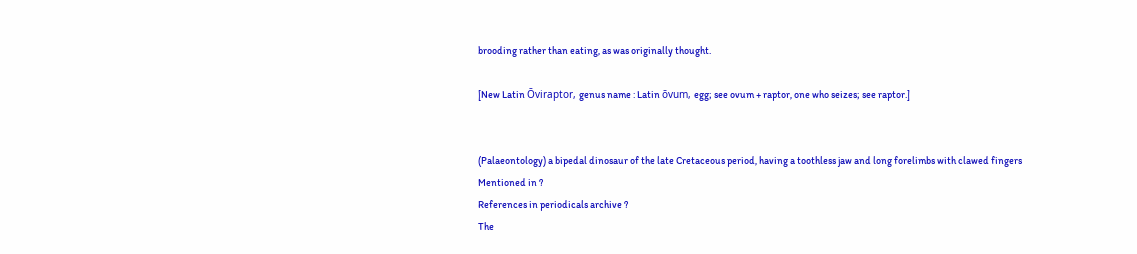brooding rather than eating, as was originally thought.

[New Latin Ōviraptor, genus name : Latin ōvum, egg; see ovum + raptor, one who seizes; see raptor.]


(Palaeontology) a bipedal dinosaur of the late Cretaceous period, having a toothless jaw and long forelimbs with clawed fingers
Mentioned in ?
References in periodicals archive ?
The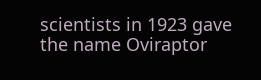scientists in 1923 gave the name Oviraptor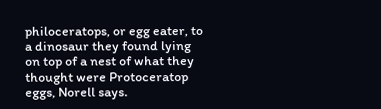philoceratops, or egg eater, to a dinosaur they found lying on top of a nest of what they thought were Protoceratop eggs, Norell says.